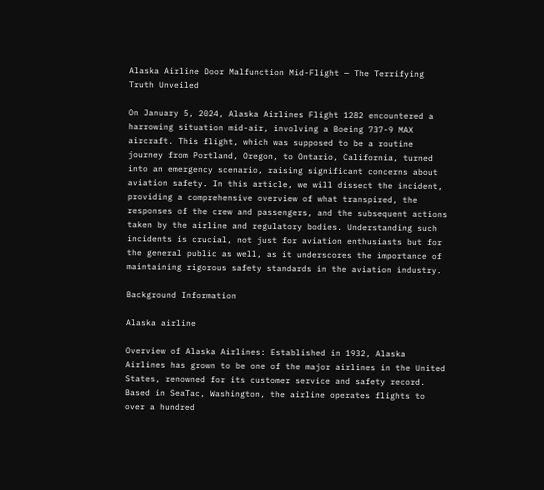Alaska Airline Door Malfunction Mid-Flight — The Terrifying Truth Unveiled

On January 5, 2024, Alaska Airlines Flight 1282 encountered a harrowing situation mid-air, involving a Boeing 737-9 MAX aircraft. This flight, which was supposed to be a routine journey from Portland, Oregon, to Ontario, California, turned into an emergency scenario, raising significant concerns about aviation safety. In this article, we will dissect the incident, providing a comprehensive overview of what transpired, the responses of the crew and passengers, and the subsequent actions taken by the airline and regulatory bodies. Understanding such incidents is crucial, not just for aviation enthusiasts but for the general public as well, as it underscores the importance of maintaining rigorous safety standards in the aviation industry.

Background Information

Alaska airline

Overview of Alaska Airlines: Established in 1932, Alaska Airlines has grown to be one of the major airlines in the United States, renowned for its customer service and safety record. Based in SeaTac, Washington, the airline operates flights to over a hundred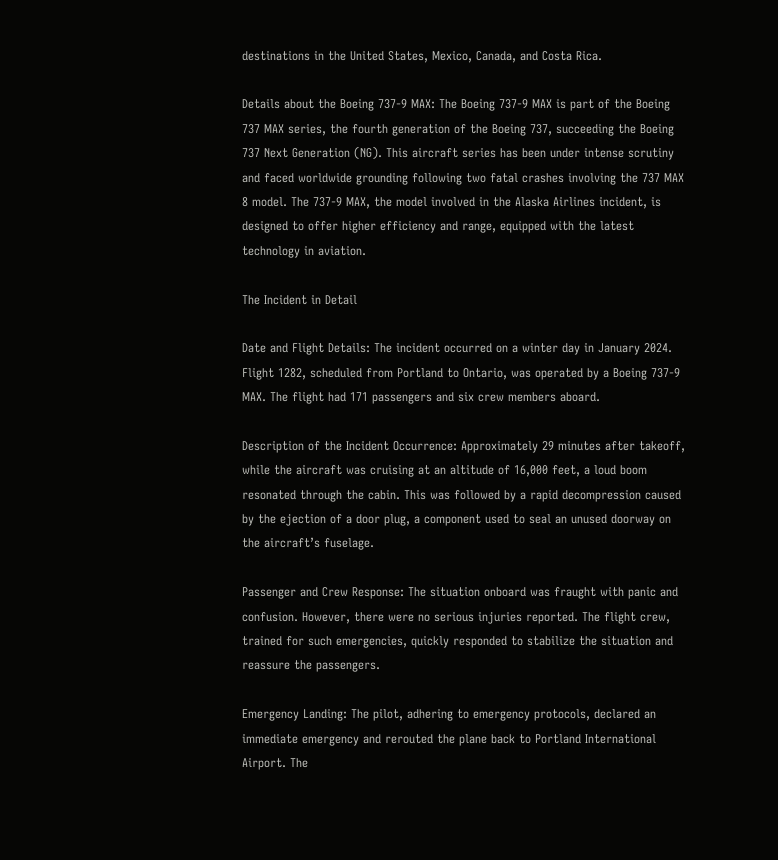destinations in the United States, Mexico, Canada, and Costa Rica.

Details about the Boeing 737-9 MAX: The Boeing 737-9 MAX is part of the Boeing 737 MAX series, the fourth generation of the Boeing 737, succeeding the Boeing 737 Next Generation (NG). This aircraft series has been under intense scrutiny and faced worldwide grounding following two fatal crashes involving the 737 MAX 8 model. The 737-9 MAX, the model involved in the Alaska Airlines incident, is designed to offer higher efficiency and range, equipped with the latest technology in aviation.

The Incident in Detail

Date and Flight Details: The incident occurred on a winter day in January 2024. Flight 1282, scheduled from Portland to Ontario, was operated by a Boeing 737-9 MAX. The flight had 171 passengers and six crew members aboard.

Description of the Incident Occurrence: Approximately 29 minutes after takeoff, while the aircraft was cruising at an altitude of 16,000 feet, a loud boom resonated through the cabin. This was followed by a rapid decompression caused by the ejection of a door plug, a component used to seal an unused doorway on the aircraft’s fuselage.

Passenger and Crew Response: The situation onboard was fraught with panic and confusion. However, there were no serious injuries reported. The flight crew, trained for such emergencies, quickly responded to stabilize the situation and reassure the passengers.

Emergency Landing: The pilot, adhering to emergency protocols, declared an immediate emergency and rerouted the plane back to Portland International Airport. The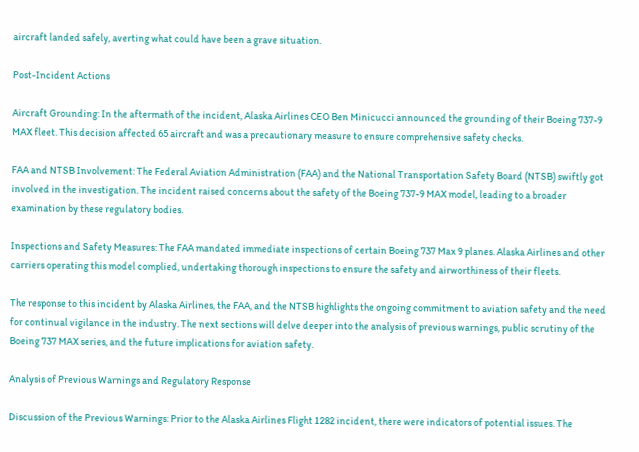aircraft landed safely, averting what could have been a grave situation.

Post-Incident Actions

Aircraft Grounding: In the aftermath of the incident, Alaska Airlines CEO Ben Minicucci announced the grounding of their Boeing 737-9 MAX fleet. This decision affected 65 aircraft and was a precautionary measure to ensure comprehensive safety checks.

FAA and NTSB Involvement: The Federal Aviation Administration (FAA) and the National Transportation Safety Board (NTSB) swiftly got involved in the investigation. The incident raised concerns about the safety of the Boeing 737-9 MAX model, leading to a broader examination by these regulatory bodies.

Inspections and Safety Measures: The FAA mandated immediate inspections of certain Boeing 737 Max 9 planes. Alaska Airlines and other carriers operating this model complied, undertaking thorough inspections to ensure the safety and airworthiness of their fleets.

The response to this incident by Alaska Airlines, the FAA, and the NTSB highlights the ongoing commitment to aviation safety and the need for continual vigilance in the industry. The next sections will delve deeper into the analysis of previous warnings, public scrutiny of the Boeing 737 MAX series, and the future implications for aviation safety.

Analysis of Previous Warnings and Regulatory Response

Discussion of the Previous Warnings: Prior to the Alaska Airlines Flight 1282 incident, there were indicators of potential issues. The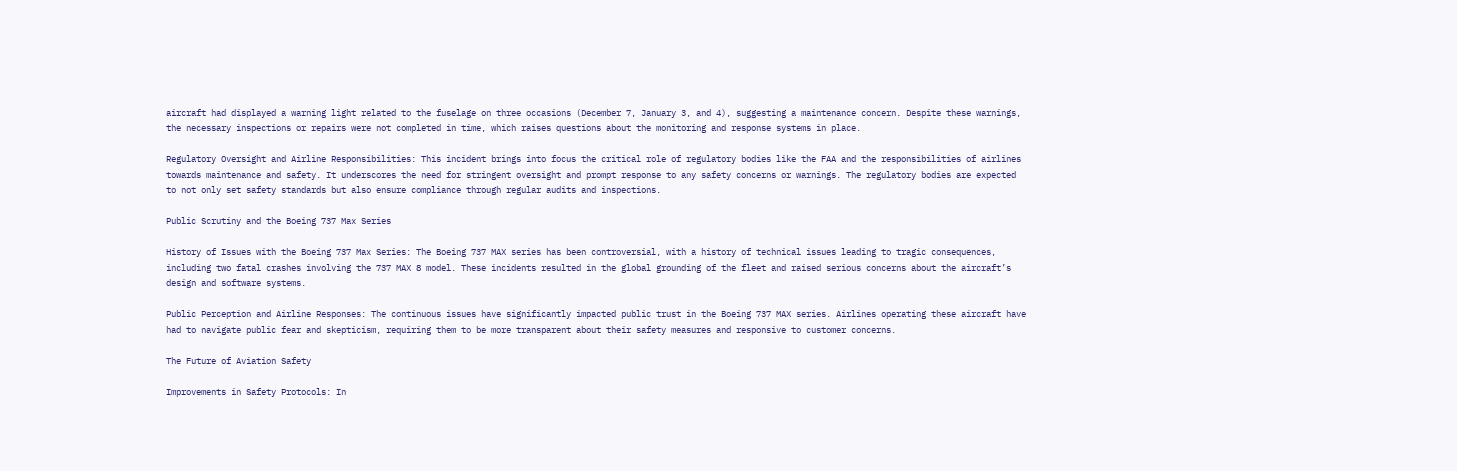aircraft had displayed a warning light related to the fuselage on three occasions (December 7, January 3, and 4), suggesting a maintenance concern. Despite these warnings, the necessary inspections or repairs were not completed in time, which raises questions about the monitoring and response systems in place.

Regulatory Oversight and Airline Responsibilities: This incident brings into focus the critical role of regulatory bodies like the FAA and the responsibilities of airlines towards maintenance and safety. It underscores the need for stringent oversight and prompt response to any safety concerns or warnings. The regulatory bodies are expected to not only set safety standards but also ensure compliance through regular audits and inspections.

Public Scrutiny and the Boeing 737 Max Series

History of Issues with the Boeing 737 Max Series: The Boeing 737 MAX series has been controversial, with a history of technical issues leading to tragic consequences, including two fatal crashes involving the 737 MAX 8 model. These incidents resulted in the global grounding of the fleet and raised serious concerns about the aircraft’s design and software systems.

Public Perception and Airline Responses: The continuous issues have significantly impacted public trust in the Boeing 737 MAX series. Airlines operating these aircraft have had to navigate public fear and skepticism, requiring them to be more transparent about their safety measures and responsive to customer concerns.

The Future of Aviation Safety

Improvements in Safety Protocols: In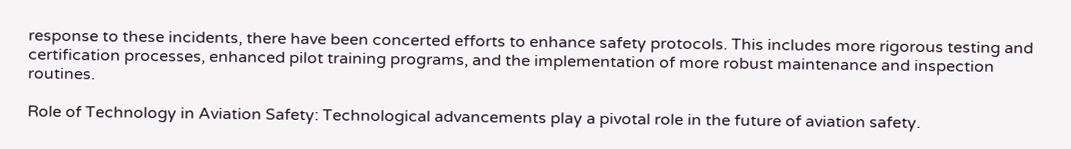response to these incidents, there have been concerted efforts to enhance safety protocols. This includes more rigorous testing and certification processes, enhanced pilot training programs, and the implementation of more robust maintenance and inspection routines.

Role of Technology in Aviation Safety: Technological advancements play a pivotal role in the future of aviation safety.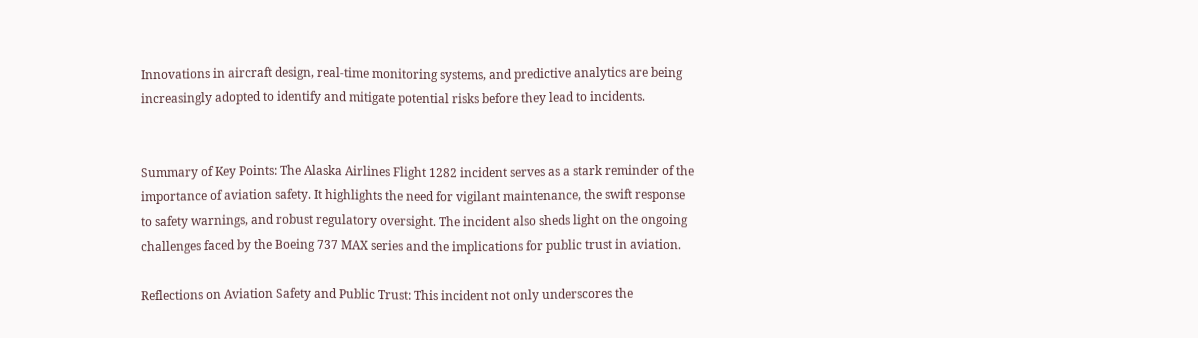Innovations in aircraft design, real-time monitoring systems, and predictive analytics are being increasingly adopted to identify and mitigate potential risks before they lead to incidents.


Summary of Key Points: The Alaska Airlines Flight 1282 incident serves as a stark reminder of the importance of aviation safety. It highlights the need for vigilant maintenance, the swift response to safety warnings, and robust regulatory oversight. The incident also sheds light on the ongoing challenges faced by the Boeing 737 MAX series and the implications for public trust in aviation.

Reflections on Aviation Safety and Public Trust: This incident not only underscores the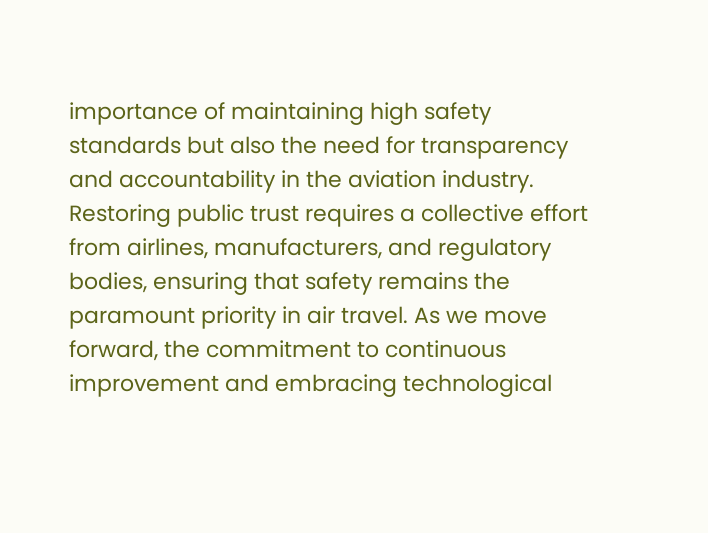importance of maintaining high safety standards but also the need for transparency and accountability in the aviation industry. Restoring public trust requires a collective effort from airlines, manufacturers, and regulatory bodies, ensuring that safety remains the paramount priority in air travel. As we move forward, the commitment to continuous improvement and embracing technological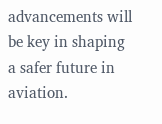advancements will be key in shaping a safer future in aviation.